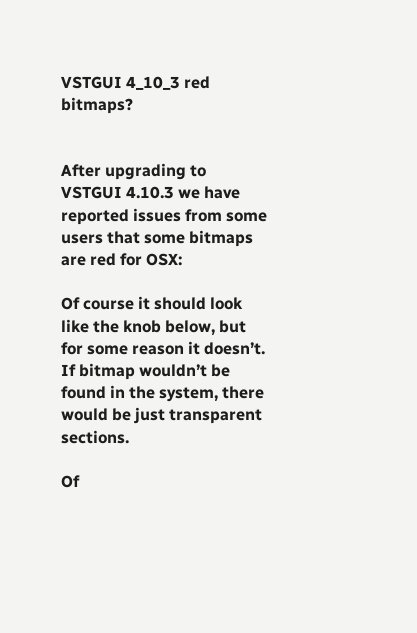VSTGUI 4_10_3 red bitmaps?


After upgrading to VSTGUI 4.10.3 we have reported issues from some users that some bitmaps are red for OSX:

Of course it should look like the knob below, but for some reason it doesn’t. If bitmap wouldn’t be found in the system, there would be just transparent sections.

Of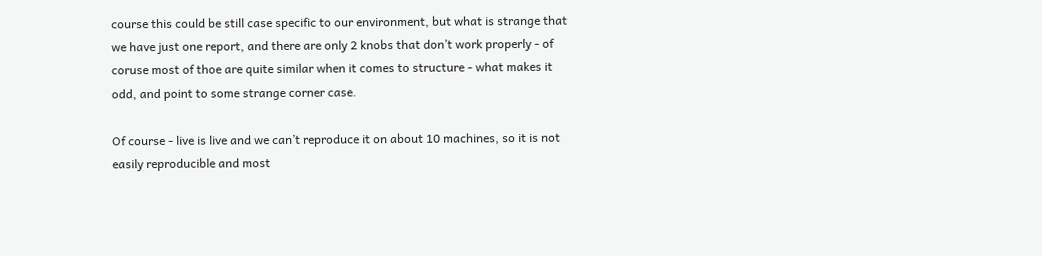course this could be still case specific to our environment, but what is strange that we have just one report, and there are only 2 knobs that don’t work properly - of coruse most of thoe are quite similar when it comes to structure - what makes it odd, and point to some strange corner case.

Of course - live is live and we can’t reproduce it on about 10 machines, so it is not easily reproducible and most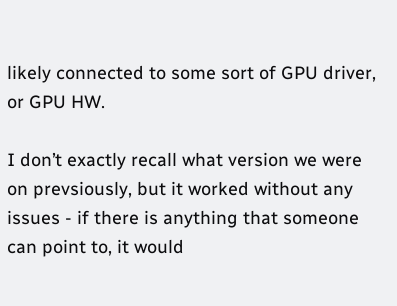likely connected to some sort of GPU driver, or GPU HW.

I don’t exactly recall what version we were on prevsiously, but it worked without any issues - if there is anything that someone can point to, it would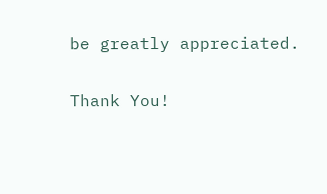be greatly appreciated.

Thank You!